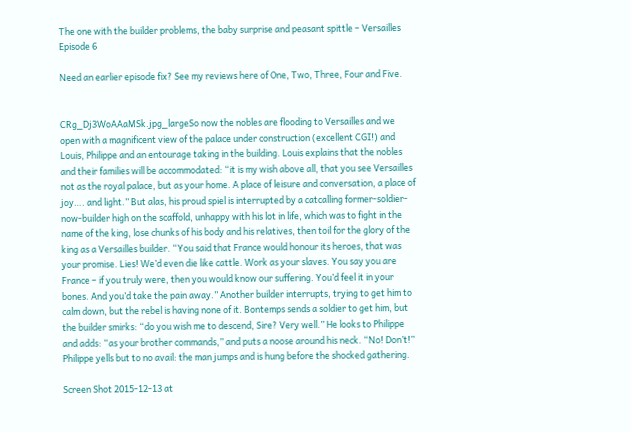The one with the builder problems, the baby surprise and peasant spittle – Versailles Episode 6

Need an earlier episode fix? See my reviews here of One, Two, Three, Four and Five.


CRg_Dj3WoAAaMSk.jpg_largeSo now the nobles are flooding to Versailles and we open with a magnificent view of the palace under construction (excellent CGI!) and Louis, Philippe and an entourage taking in the building. Louis explains that the nobles and their families will be accommodated: “it is my wish above all, that you see Versailles not as the royal palace, but as your home. A place of leisure and conversation, a place of joy…. and light.” But alas, his proud spiel is interrupted by a catcalling former-soldier-now-builder high on the scaffold, unhappy with his lot in life, which was to fight in the name of the king, lose chunks of his body and his relatives, then toil for the glory of the king as a Versailles builder. “You said that France would honour its heroes, that was your promise. Lies! We’d even die like cattle. Work as your slaves. You say you are France – if you truly were, then you would know our suffering. You’d feel it in your bones. And you’d take the pain away.” Another builder interrupts, trying to get him to calm down, but the rebel is having none of it. Bontemps sends a soldier to get him, but the builder smirks: “do you wish me to descend, Sire? Very well.” He looks to Philippe and adds: “as your brother commands,” and puts a noose around his neck. “No! Don’t!” Philippe yells but to no avail: the man jumps and is hung before the shocked gathering.

Screen Shot 2015-12-13 at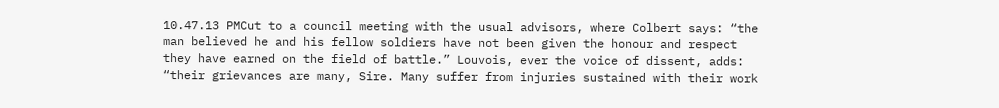10.47.13 PMCut to a council meeting with the usual advisors, where Colbert says: “the man believed he and his fellow soldiers have not been given the honour and respect they have earned on the field of battle.” Louvois, ever the voice of dissent, adds: “their grievances are many, Sire. Many suffer from injuries sustained with their work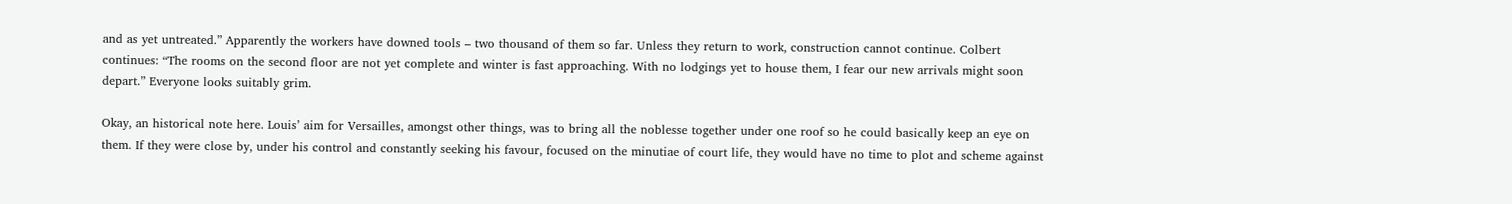and as yet untreated.” Apparently the workers have downed tools – two thousand of them so far. Unless they return to work, construction cannot continue. Colbert continues: “The rooms on the second floor are not yet complete and winter is fast approaching. With no lodgings yet to house them, I fear our new arrivals might soon depart.” Everyone looks suitably grim.

Okay, an historical note here. Louis’ aim for Versailles, amongst other things, was to bring all the noblesse together under one roof so he could basically keep an eye on them. If they were close by, under his control and constantly seeking his favour, focused on the minutiae of court life, they would have no time to plot and scheme against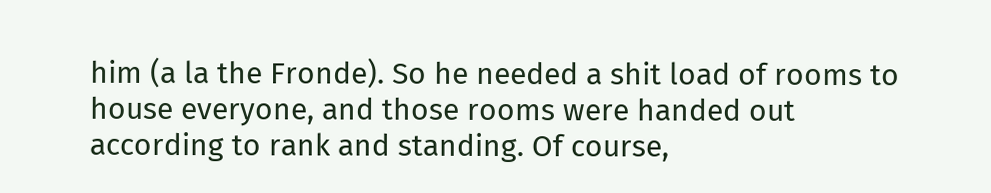him (a la the Fronde). So he needed a shit load of rooms to house everyone, and those rooms were handed out according to rank and standing. Of course,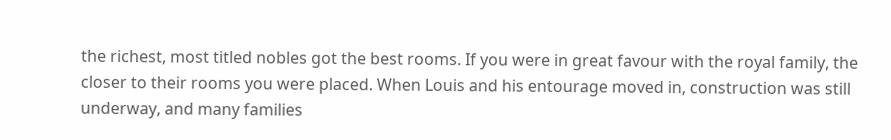the richest, most titled nobles got the best rooms. If you were in great favour with the royal family, the closer to their rooms you were placed. When Louis and his entourage moved in, construction was still underway, and many families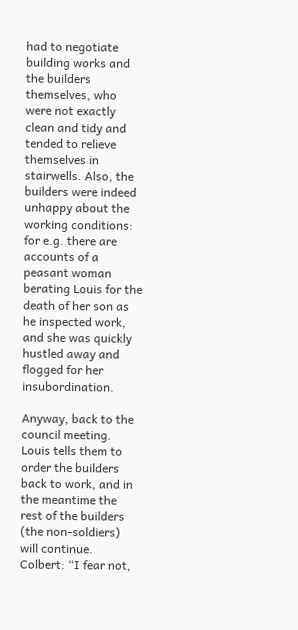had to negotiate building works and the builders themselves, who were not exactly clean and tidy and tended to relieve themselves in stairwells. Also, the builders were indeed unhappy about the working conditions: for e.g. there are accounts of a peasant woman berating Louis for the death of her son as he inspected work, and she was quickly hustled away and flogged for her insubordination.

Anyway, back to the council meeting. Louis tells them to order the builders back to work, and in the meantime the rest of the builders (the non-soldiers) will continue. Colbert: “I fear not,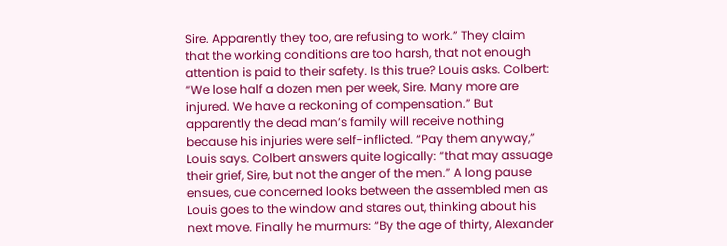Sire. Apparently they too, are refusing to work.” They claim that the working conditions are too harsh, that not enough attention is paid to their safety. Is this true? Louis asks. Colbert: “We lose half a dozen men per week, Sire. Many more are injured. We have a reckoning of compensation.” But apparently the dead man’s family will receive nothing because his injuries were self-inflicted. “Pay them anyway,” Louis says. Colbert answers quite logically: “that may assuage their grief, Sire, but not the anger of the men.” A long pause ensues, cue concerned looks between the assembled men as Louis goes to the window and stares out, thinking about his next move. Finally he murmurs: “By the age of thirty, Alexander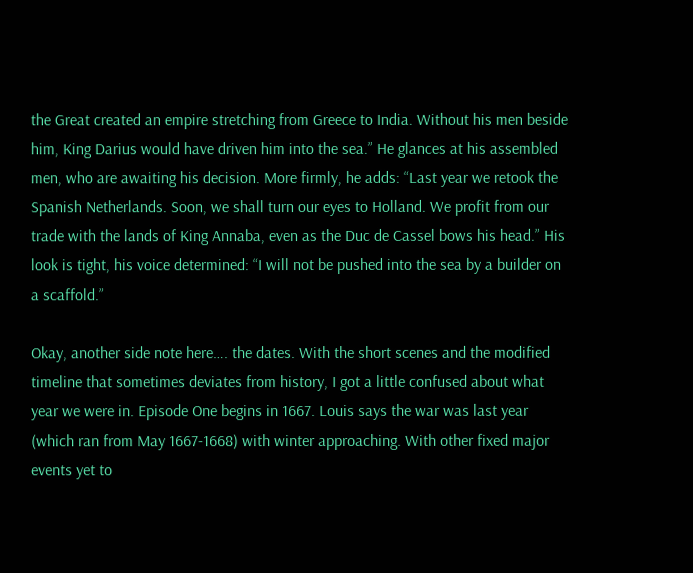the Great created an empire stretching from Greece to India. Without his men beside him, King Darius would have driven him into the sea.” He glances at his assembled men, who are awaiting his decision. More firmly, he adds: “Last year we retook the Spanish Netherlands. Soon, we shall turn our eyes to Holland. We profit from our trade with the lands of King Annaba, even as the Duc de Cassel bows his head.” His look is tight, his voice determined: “I will not be pushed into the sea by a builder on a scaffold.”

Okay, another side note here…. the dates. With the short scenes and the modified timeline that sometimes deviates from history, I got a little confused about what year we were in. Episode One begins in 1667. Louis says the war was last year (which ran from May 1667-1668) with winter approaching. With other fixed major events yet to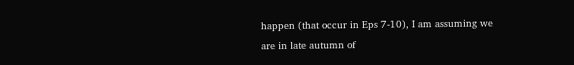happen (that occur in Eps 7-10), I am assuming we are in late autumn of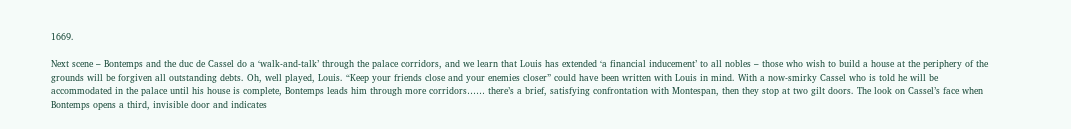1669.

Next scene – Bontemps and the duc de Cassel do a ‘walk-and-talk’ through the palace corridors, and we learn that Louis has extended ‘a financial inducement’ to all nobles – those who wish to build a house at the periphery of the grounds will be forgiven all outstanding debts. Oh, well played, Louis. “Keep your friends close and your enemies closer” could have been written with Louis in mind. With a now-smirky Cassel who is told he will be accommodated in the palace until his house is complete, Bontemps leads him through more corridors…… there’s a brief, satisfying confrontation with Montespan, then they stop at two gilt doors. The look on Cassel’s face when Bontemps opens a third, invisible door and indicates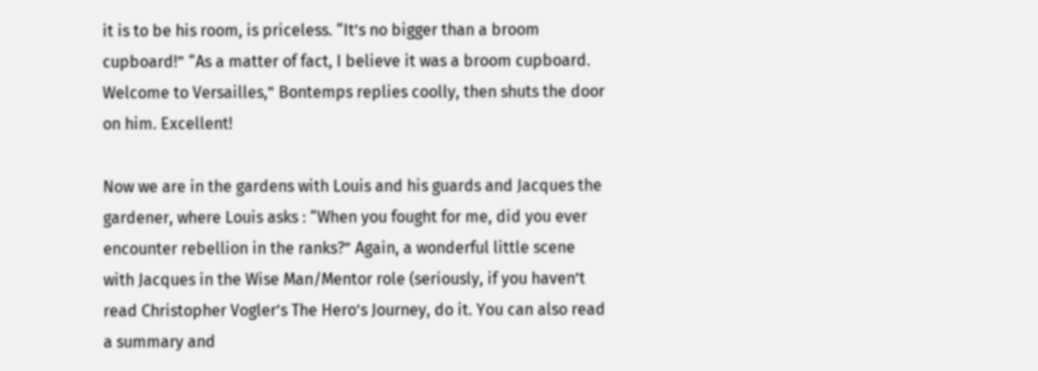it is to be his room, is priceless. “It’s no bigger than a broom cupboard!” “As a matter of fact, I believe it was a broom cupboard. Welcome to Versailles,” Bontemps replies coolly, then shuts the door on him. Excellent!

Now we are in the gardens with Louis and his guards and Jacques the gardener, where Louis asks : “When you fought for me, did you ever encounter rebellion in the ranks?” Again, a wonderful little scene with Jacques in the Wise Man/Mentor role (seriously, if you haven’t read Christopher Vogler’s The Hero’s Journey, do it. You can also read a summary and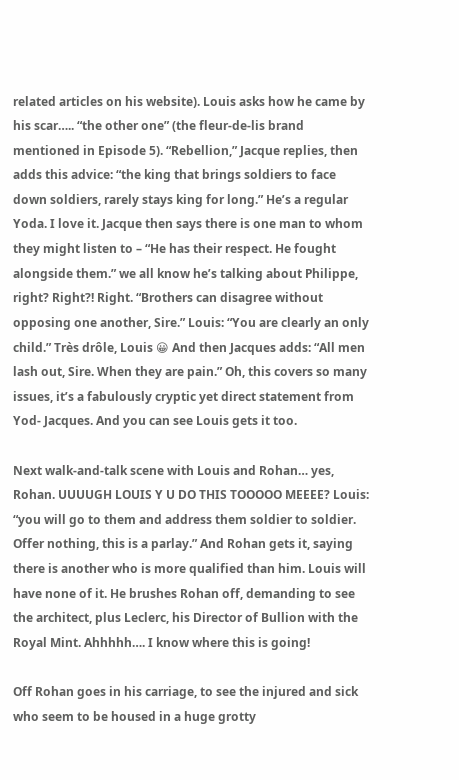related articles on his website). Louis asks how he came by his scar….. “the other one” (the fleur-de-lis brand mentioned in Episode 5). “Rebellion,” Jacque replies, then adds this advice: “the king that brings soldiers to face down soldiers, rarely stays king for long.” He’s a regular Yoda. I love it. Jacque then says there is one man to whom they might listen to – “He has their respect. He fought alongside them.” we all know he’s talking about Philippe, right? Right?! Right. “Brothers can disagree without opposing one another, Sire.” Louis: “You are clearly an only child.” Très drôle, Louis 😀 And then Jacques adds: “All men lash out, Sire. When they are pain.” Oh, this covers so many issues, it’s a fabulously cryptic yet direct statement from Yod- Jacques. And you can see Louis gets it too.

Next walk-and-talk scene with Louis and Rohan… yes, Rohan. UUUUGH LOUIS Y U DO THIS TOOOOO MEEEE? Louis: “you will go to them and address them soldier to soldier. Offer nothing, this is a parlay.” And Rohan gets it, saying there is another who is more qualified than him. Louis will have none of it. He brushes Rohan off, demanding to see the architect, plus Leclerc, his Director of Bullion with the Royal Mint. Ahhhhh…. I know where this is going!

Off Rohan goes in his carriage, to see the injured and sick who seem to be housed in a huge grotty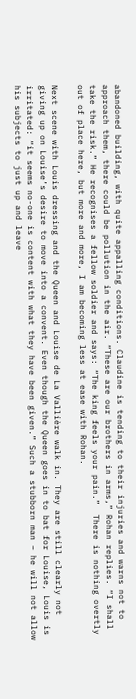abandoned building, with quite appalling conditions. Claudine is tending to their injuries and warns not to approach them, there could be pollution in the air. “These are our brothers in arms,” Rohan replies. “I shall take the risk.” He recognises a fellow soldier and says: “The king feels your pain.”  There is nothing overtly out of place here, but more and more, I am becoming less at ease with Rohan.

Next scene with Louis dressing and the Queen and Louise de La Vallière walk in. They are still clearly not giving up on Louise’s desire to move into a convent. Even though the Queen goes in to bat for Louise, Louis is irritated: “it seems no-one is content with what they have been given.” Such a stubborn man – he will not allow his subjects to just up and leave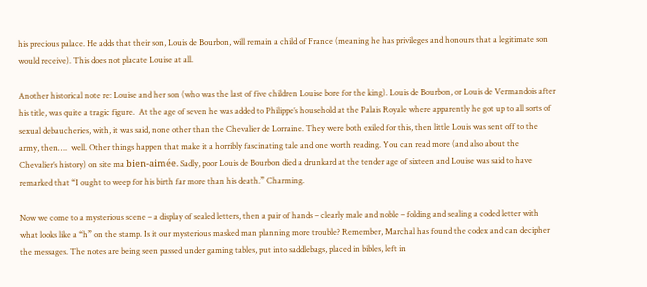his precious palace. He adds that their son, Louis de Bourbon, will remain a child of France (meaning he has privileges and honours that a legitimate son would receive). This does not placate Louise at all.

Another historical note re: Louise and her son (who was the last of five children Louise bore for the king). Louis de Bourbon, or Louis de Vermandois after his title, was quite a tragic figure.  At the age of seven he was added to Philippe’s household at the Palais Royale where apparently he got up to all sorts of sexual debaucheries, with, it was said, none other than the Chevalier de Lorraine. They were both exiled for this, then little Louis was sent off to the army, then….  well. Other things happen that make it a horribly fascinating tale and one worth reading. You can read more (and also about the Chevalier’s history) on site ma bien-aimée. Sadly, poor Louis de Bourbon died a drunkard at the tender age of sixteen and Louise was said to have remarked that “I ought to weep for his birth far more than his death.” Charming.

Now we come to a mysterious scene – a display of sealed letters, then a pair of hands – clearly male and noble – folding and sealing a coded letter with what looks like a “h” on the stamp. Is it our mysterious masked man planning more trouble? Remember, Marchal has found the codex and can decipher the messages. The notes are being seen passed under gaming tables, put into saddlebags, placed in bibles, left in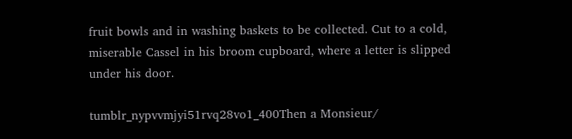fruit bowls and in washing baskets to be collected. Cut to a cold, miserable Cassel in his broom cupboard, where a letter is slipped under his door.

tumblr_nypvvmjyi51rvq28vo1_400Then a Monsieur/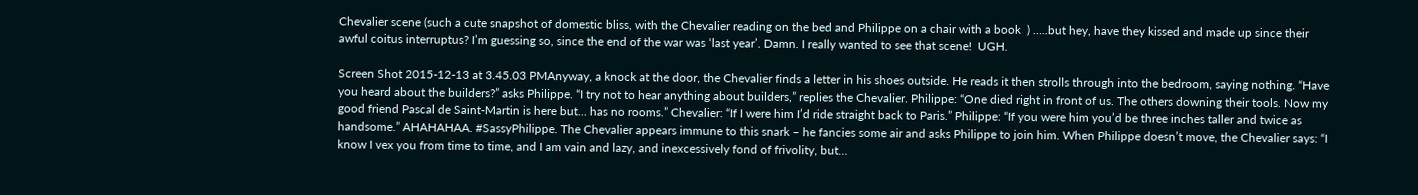Chevalier scene (such a cute snapshot of domestic bliss, with the Chevalier reading on the bed and Philippe on a chair with a book  ) …..but hey, have they kissed and made up since their awful coitus interruptus? I’m guessing so, since the end of the war was ‘last year’. Damn. I really wanted to see that scene!  UGH.

Screen Shot 2015-12-13 at 3.45.03 PMAnyway, a knock at the door, the Chevalier finds a letter in his shoes outside. He reads it then strolls through into the bedroom, saying nothing. “Have you heard about the builders?” asks Philippe. “I try not to hear anything about builders,” replies the Chevalier. Philippe: “One died right in front of us. The others downing their tools. Now my good friend Pascal de Saint-Martin is here but… has no rooms.” Chevalier: “If I were him I’d ride straight back to Paris.” Philippe: “If you were him you’d be three inches taller and twice as handsome.” AHAHAHAA. #SassyPhilippe. The Chevalier appears immune to this snark – he fancies some air and asks Philippe to join him. When Philippe doesn’t move, the Chevalier says: “I know I vex you from time to time, and I am vain and lazy, and inexcessively fond of frivolity, but…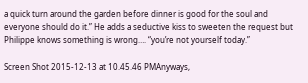a quick turn around the garden before dinner is good for the soul and everyone should do it.” He adds a seductive kiss to sweeten the request but Philippe knows something is wrong…. “you’re not yourself today.”

Screen Shot 2015-12-13 at 10.45.46 PMAnyways,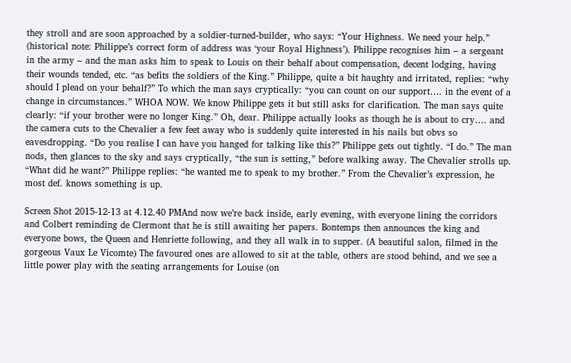they stroll and are soon approached by a soldier-turned-builder, who says: “Your Highness. We need your help.” (historical note: Philippe’s correct form of address was ‘your Royal Highness’). Philippe recognises him – a sergeant in the army – and the man asks him to speak to Louis on their behalf about compensation, decent lodging, having their wounds tended, etc. “as befits the soldiers of the King.” Philippe, quite a bit haughty and irritated, replies: “why should I plead on your behalf?” To which the man says cryptically: “you can count on our support…. in the event of a change in circumstances.” WHOA NOW. We know Philippe gets it but still asks for clarification. The man says quite clearly: “if your brother were no longer King.” Oh, dear. Philippe actually looks as though he is about to cry…. and the camera cuts to the Chevalier a few feet away who is suddenly quite interested in his nails but obvs so eavesdropping. “Do you realise I can have you hanged for talking like this?” Philippe gets out tightly. “I do.” The man nods, then glances to the sky and says cryptically, “the sun is setting,” before walking away. The Chevalier strolls up. “What did he want?” Philippe replies: “he wanted me to speak to my brother.” From the Chevalier’s expression, he most def. knows something is up.

Screen Shot 2015-12-13 at 4.12.40 PMAnd now we’re back inside, early evening, with everyone lining the corridors and Colbert reminding de Clermont that he is still awaiting her papers. Bontemps then announces the king and everyone bows, the Queen and Henriette following, and they all walk in to supper. (A beautiful salon, filmed in the gorgeous Vaux Le Vicomte) The favoured ones are allowed to sit at the table, others are stood behind, and we see a little power play with the seating arrangements for Louise (on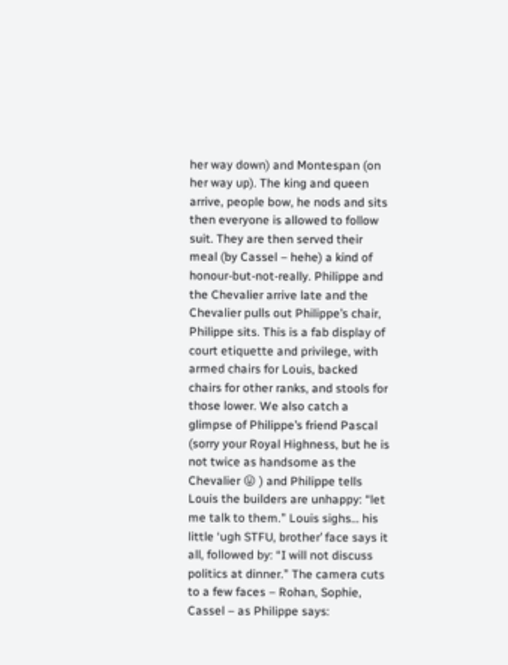her way down) and Montespan (on her way up). The king and queen arrive, people bow, he nods and sits then everyone is allowed to follow suit. They are then served their meal (by Cassel – hehe) a kind of honour-but-not-really. Philippe and the Chevalier arrive late and the Chevalier pulls out Philippe’s chair, Philippe sits. This is a fab display of court etiquette and privilege, with armed chairs for Louis, backed chairs for other ranks, and stools for those lower. We also catch a glimpse of Philippe’s friend Pascal (sorry your Royal Highness, but he is not twice as handsome as the Chevalier 😛 ) and Philippe tells Louis the builders are unhappy: “let me talk to them.” Louis sighs… his little ‘ugh STFU, brother’ face says it all, followed by: “I will not discuss politics at dinner.” The camera cuts to a few faces – Rohan, Sophie, Cassel – as Philippe says: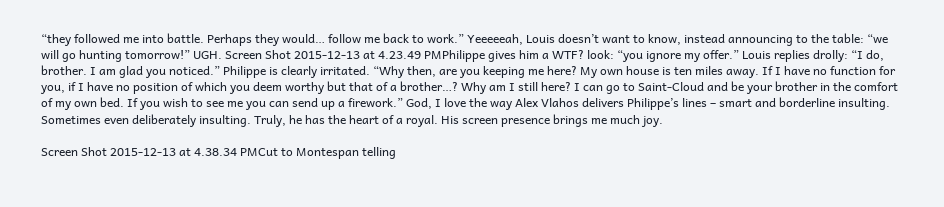“they followed me into battle. Perhaps they would… follow me back to work.” Yeeeeeah, Louis doesn’t want to know, instead announcing to the table: “we will go hunting tomorrow!” UGH. Screen Shot 2015-12-13 at 4.23.49 PMPhilippe gives him a WTF? look: “you ignore my offer.” Louis replies drolly: “I do, brother. I am glad you noticed.” Philippe is clearly irritated. “Why then, are you keeping me here? My own house is ten miles away. If I have no function for you, if I have no position of which you deem worthy but that of a brother…? Why am I still here? I can go to Saint-Cloud and be your brother in the comfort of my own bed. If you wish to see me you can send up a firework.” God, I love the way Alex Vlahos delivers Philippe’s lines – smart and borderline insulting. Sometimes even deliberately insulting. Truly, he has the heart of a royal. His screen presence brings me much joy.

Screen Shot 2015-12-13 at 4.38.34 PMCut to Montespan telling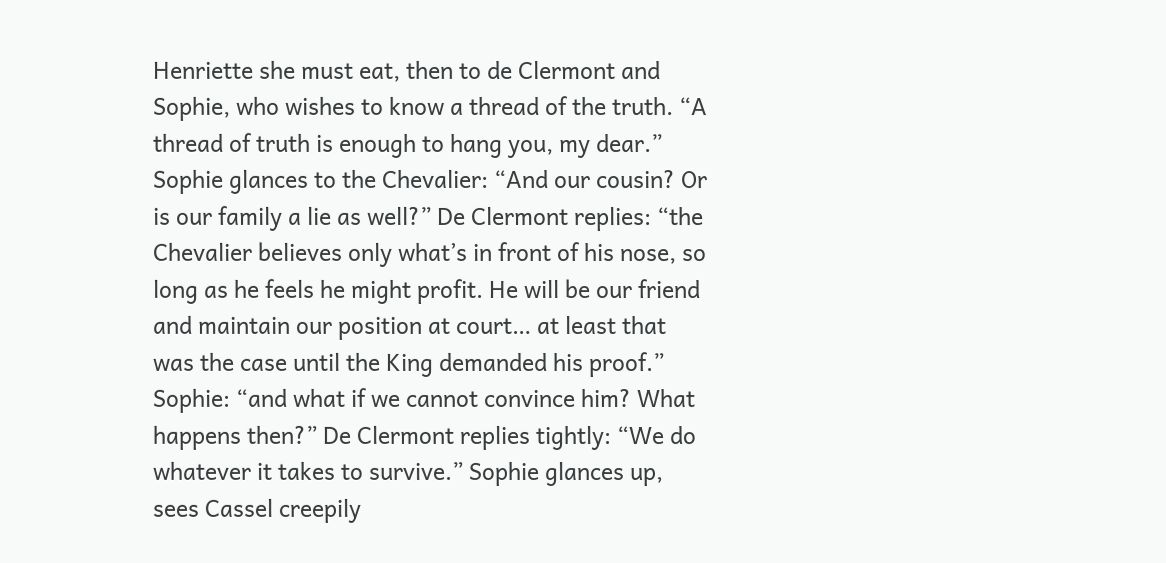Henriette she must eat, then to de Clermont and Sophie, who wishes to know a thread of the truth. “A thread of truth is enough to hang you, my dear.” Sophie glances to the Chevalier: “And our cousin? Or is our family a lie as well?” De Clermont replies: “the Chevalier believes only what’s in front of his nose, so long as he feels he might profit. He will be our friend and maintain our position at court… at least that was the case until the King demanded his proof.” Sophie: “and what if we cannot convince him? What happens then?” De Clermont replies tightly: “We do whatever it takes to survive.” Sophie glances up, sees Cassel creepily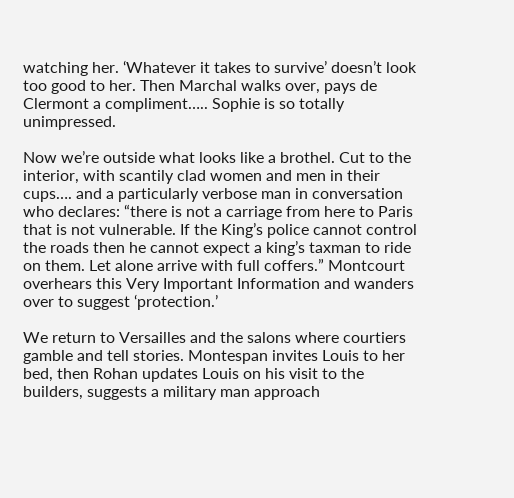watching her. ‘Whatever it takes to survive’ doesn’t look too good to her. Then Marchal walks over, pays de Clermont a compliment….. Sophie is so totally unimpressed.

Now we’re outside what looks like a brothel. Cut to the interior, with scantily clad women and men in their cups…. and a particularly verbose man in conversation who declares: “there is not a carriage from here to Paris that is not vulnerable. If the King’s police cannot control the roads then he cannot expect a king’s taxman to ride on them. Let alone arrive with full coffers.” Montcourt overhears this Very Important Information and wanders over to suggest ‘protection.’

We return to Versailles and the salons where courtiers gamble and tell stories. Montespan invites Louis to her bed, then Rohan updates Louis on his visit to the builders, suggests a military man approach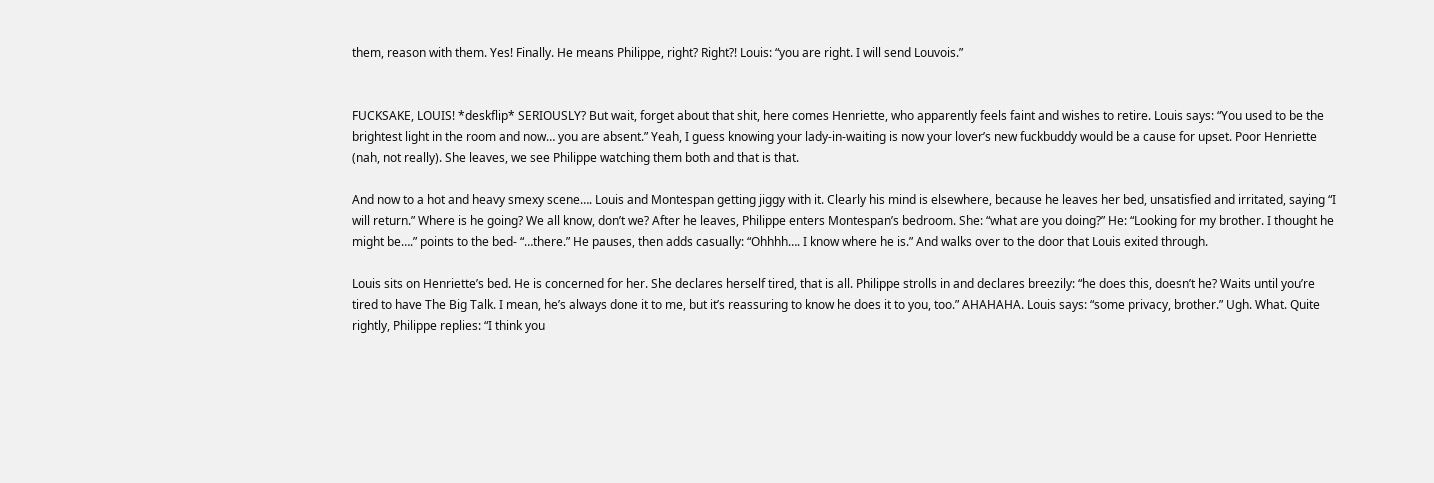them, reason with them. Yes! Finally. He means Philippe, right? Right?! Louis: “you are right. I will send Louvois.”


FUCKSAKE, LOUIS! *deskflip* SERIOUSLY? But wait, forget about that shit, here comes Henriette, who apparently feels faint and wishes to retire. Louis says: “You used to be the brightest light in the room and now… you are absent.” Yeah, I guess knowing your lady-in-waiting is now your lover’s new fuckbuddy would be a cause for upset. Poor Henriette (nah, not really). She leaves, we see Philippe watching them both and that is that.

And now to a hot and heavy smexy scene…. Louis and Montespan getting jiggy with it. Clearly his mind is elsewhere, because he leaves her bed, unsatisfied and irritated, saying “I will return.” Where is he going? We all know, don’t we? After he leaves, Philippe enters Montespan’s bedroom. She: “what are you doing?” He: “Looking for my brother. I thought he might be….” points to the bed- “…there.” He pauses, then adds casually: “Ohhhh…. I know where he is.” And walks over to the door that Louis exited through.

Louis sits on Henriette’s bed. He is concerned for her. She declares herself tired, that is all. Philippe strolls in and declares breezily: “he does this, doesn’t he? Waits until you’re tired to have The Big Talk. I mean, he’s always done it to me, but it’s reassuring to know he does it to you, too.” AHAHAHA. Louis says: “some privacy, brother.” Ugh. What. Quite rightly, Philippe replies: “I think you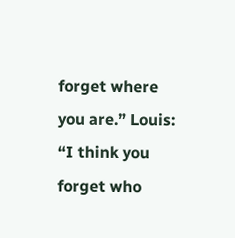forget where you are.” Louis: “I think you forget who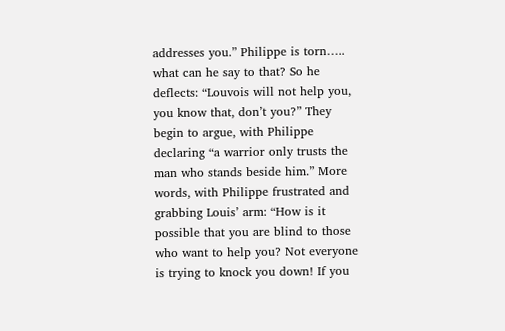addresses you.” Philippe is torn….. what can he say to that? So he deflects: “Louvois will not help you, you know that, don’t you?” They begin to argue, with Philippe declaring “a warrior only trusts the man who stands beside him.” More words, with Philippe frustrated and grabbing Louis’ arm: “How is it possible that you are blind to those who want to help you? Not everyone is trying to knock you down! If you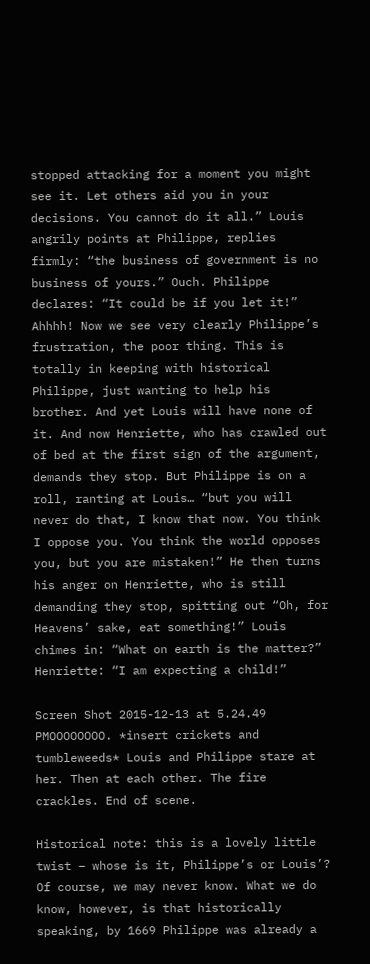stopped attacking for a moment you might see it. Let others aid you in your decisions. You cannot do it all.” Louis angrily points at Philippe, replies firmly: “the business of government is no business of yours.” Ouch. Philippe declares: “It could be if you let it!” Ahhhh! Now we see very clearly Philippe’s frustration, the poor thing. This is totally in keeping with historical Philippe, just wanting to help his brother. And yet Louis will have none of it. And now Henriette, who has crawled out of bed at the first sign of the argument, demands they stop. But Philippe is on a roll, ranting at Louis… “but you will never do that, I know that now. You think I oppose you. You think the world opposes you, but you are mistaken!” He then turns his anger on Henriette, who is still demanding they stop, spitting out “Oh, for Heavens’ sake, eat something!” Louis chimes in: “What on earth is the matter?” Henriette: “I am expecting a child!”

Screen Shot 2015-12-13 at 5.24.49 PMOOOOOOOO. *insert crickets and tumbleweeds* Louis and Philippe stare at her. Then at each other. The fire crackles. End of scene.

Historical note: this is a lovely little twist – whose is it, Philippe’s or Louis’? Of course, we may never know. What we do know, however, is that historically speaking, by 1669 Philippe was already a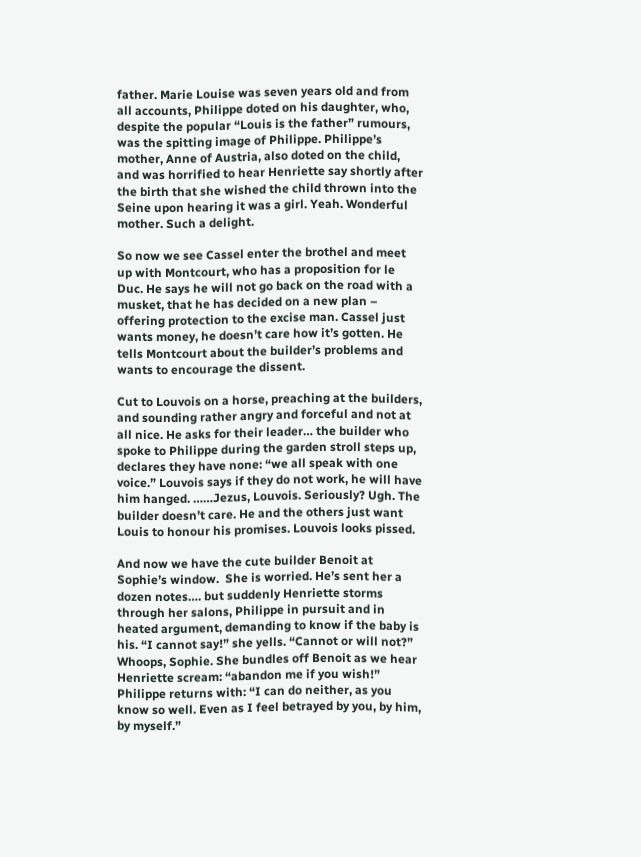father. Marie Louise was seven years old and from all accounts, Philippe doted on his daughter, who, despite the popular “Louis is the father” rumours, was the spitting image of Philippe. Philippe’s mother, Anne of Austria, also doted on the child, and was horrified to hear Henriette say shortly after the birth that she wished the child thrown into the Seine upon hearing it was a girl. Yeah. Wonderful mother. Such a delight.

So now we see Cassel enter the brothel and meet up with Montcourt, who has a proposition for le Duc. He says he will not go back on the road with a musket, that he has decided on a new plan – offering protection to the excise man. Cassel just wants money, he doesn’t care how it’s gotten. He tells Montcourt about the builder’s problems and wants to encourage the dissent.

Cut to Louvois on a horse, preaching at the builders, and sounding rather angry and forceful and not at all nice. He asks for their leader… the builder who spoke to Philippe during the garden stroll steps up, declares they have none: “we all speak with one voice.” Louvois says if they do not work, he will have him hanged. ……Jezus, Louvois. Seriously? Ugh. The builder doesn’t care. He and the others just want Louis to honour his promises. Louvois looks pissed.

And now we have the cute builder Benoit at Sophie’s window.  She is worried. He’s sent her a dozen notes…. but suddenly Henriette storms through her salons, Philippe in pursuit and in heated argument, demanding to know if the baby is his. “I cannot say!” she yells. “Cannot or will not?” Whoops, Sophie. She bundles off Benoit as we hear Henriette scream: “abandon me if you wish!” Philippe returns with: “I can do neither, as you know so well. Even as I feel betrayed by you, by him, by myself.”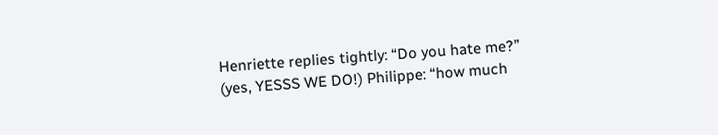Henriette replies tightly: “Do you hate me?” (yes, YESSS WE DO!) Philippe: “how much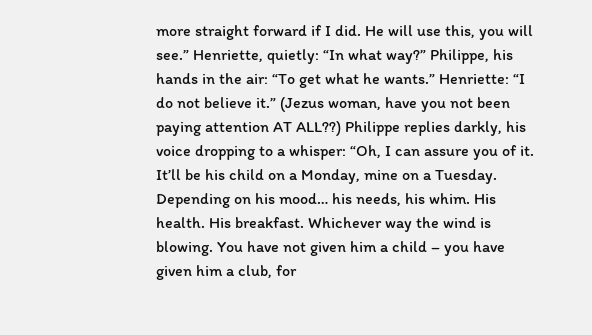more straight forward if I did. He will use this, you will see.” Henriette, quietly: “In what way?” Philippe, his hands in the air: “To get what he wants.” Henriette: “I do not believe it.” (Jezus woman, have you not been paying attention AT ALL??) Philippe replies darkly, his voice dropping to a whisper: “Oh, I can assure you of it. It’ll be his child on a Monday, mine on a Tuesday. Depending on his mood… his needs, his whim. His health. His breakfast. Whichever way the wind is blowing. You have not given him a child – you have given him a club, for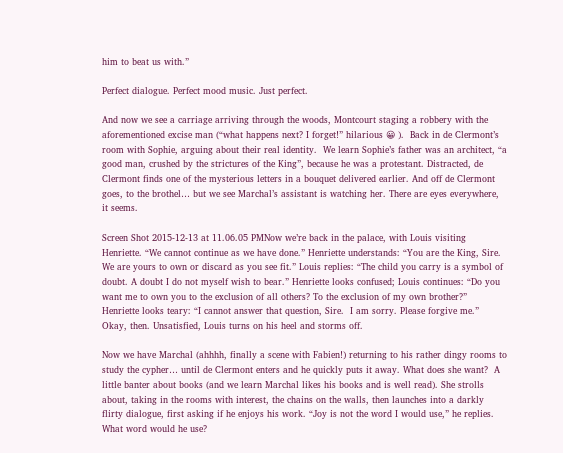him to beat us with.”

Perfect dialogue. Perfect mood music. Just perfect.

And now we see a carriage arriving through the woods, Montcourt staging a robbery with the aforementioned excise man (“what happens next? I forget!” hilarious 😀 ).  Back in de Clermont’s room with Sophie, arguing about their real identity.  We learn Sophie’s father was an architect, “a good man, crushed by the strictures of the King”, because he was a protestant. Distracted, de Clermont finds one of the mysterious letters in a bouquet delivered earlier. And off de Clermont goes, to the brothel… but we see Marchal’s assistant is watching her. There are eyes everywhere, it seems.

Screen Shot 2015-12-13 at 11.06.05 PMNow we’re back in the palace, with Louis visiting Henriette. “We cannot continue as we have done.” Henriette understands: “You are the King, Sire. We are yours to own or discard as you see fit.” Louis replies: “The child you carry is a symbol of doubt. A doubt I do not myself wish to bear.” Henriette looks confused; Louis continues: “Do you want me to own you to the exclusion of all others? To the exclusion of my own brother?”  Henriette looks teary: “I cannot answer that question, Sire.  I am sorry. Please forgive me.”  Okay, then. Unsatisfied, Louis turns on his heel and storms off.

Now we have Marchal (ahhhh, finally a scene with Fabien!) returning to his rather dingy rooms to study the cypher… until de Clermont enters and he quickly puts it away. What does she want?  A little banter about books (and we learn Marchal likes his books and is well read). She strolls about, taking in the rooms with interest, the chains on the walls, then launches into a darkly flirty dialogue, first asking if he enjoys his work. “Joy is not the word I would use,” he replies. What word would he use?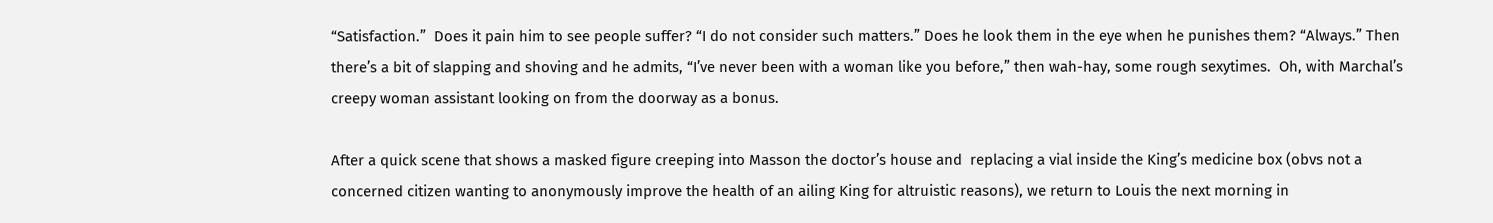“Satisfaction.”  Does it pain him to see people suffer? “I do not consider such matters.” Does he look them in the eye when he punishes them? “Always.” Then there’s a bit of slapping and shoving and he admits, “I’ve never been with a woman like you before,” then wah-hay, some rough sexytimes.  Oh, with Marchal’s creepy woman assistant looking on from the doorway as a bonus.

After a quick scene that shows a masked figure creeping into Masson the doctor’s house and  replacing a vial inside the King’s medicine box (obvs not a concerned citizen wanting to anonymously improve the health of an ailing King for altruistic reasons), we return to Louis the next morning in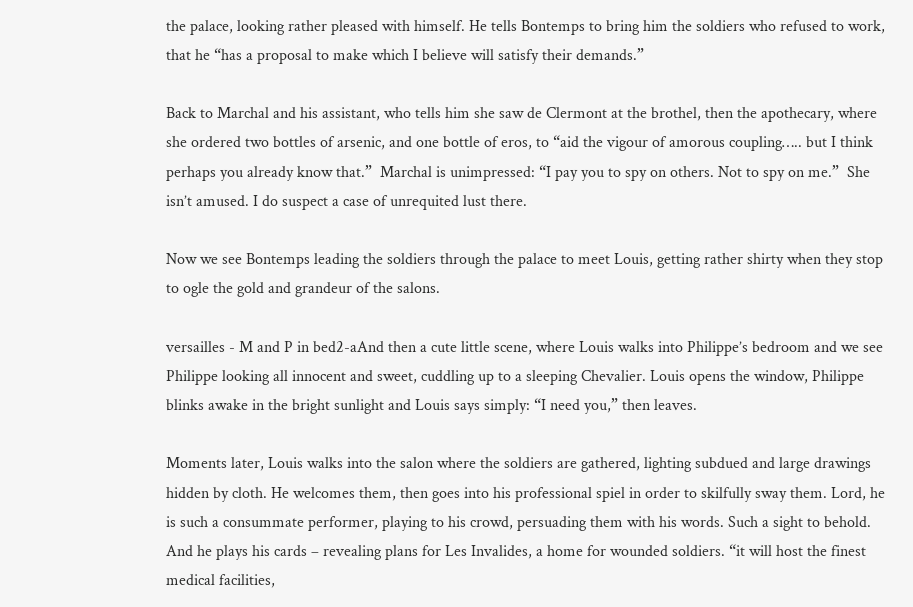the palace, looking rather pleased with himself. He tells Bontemps to bring him the soldiers who refused to work, that he “has a proposal to make which I believe will satisfy their demands.”

Back to Marchal and his assistant, who tells him she saw de Clermont at the brothel, then the apothecary, where she ordered two bottles of arsenic, and one bottle of eros, to “aid the vigour of amorous coupling….. but I think perhaps you already know that.”  Marchal is unimpressed: “I pay you to spy on others. Not to spy on me.”  She isn’t amused. I do suspect a case of unrequited lust there.

Now we see Bontemps leading the soldiers through the palace to meet Louis, getting rather shirty when they stop to ogle the gold and grandeur of the salons.

versailles - M and P in bed2-aAnd then a cute little scene, where Louis walks into Philippe’s bedroom and we see Philippe looking all innocent and sweet, cuddling up to a sleeping Chevalier. Louis opens the window, Philippe blinks awake in the bright sunlight and Louis says simply: “I need you,” then leaves.

Moments later, Louis walks into the salon where the soldiers are gathered, lighting subdued and large drawings hidden by cloth. He welcomes them, then goes into his professional spiel in order to skilfully sway them. Lord, he is such a consummate performer, playing to his crowd, persuading them with his words. Such a sight to behold. And he plays his cards – revealing plans for Les Invalides, a home for wounded soldiers. “it will host the finest medical facilities,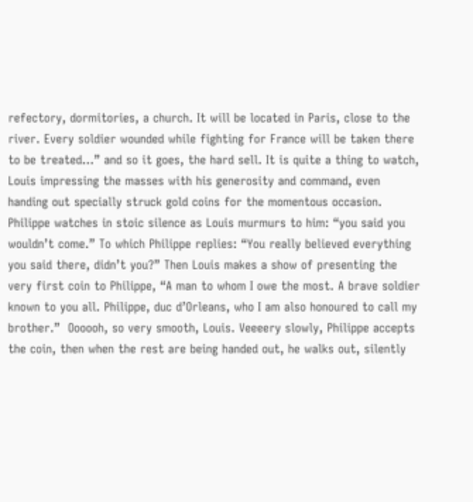refectory, dormitories, a church. It will be located in Paris, close to the river. Every soldier wounded while fighting for France will be taken there to be treated…” and so it goes, the hard sell. It is quite a thing to watch, Louis impressing the masses with his generosity and command, even handing out specially struck gold coins for the momentous occasion.  Philippe watches in stoic silence as Louis murmurs to him: “you said you wouldn’t come.” To which Philippe replies: “You really believed everything you said there, didn’t you?” Then Louis makes a show of presenting the very first coin to Philippe, “A man to whom I owe the most. A brave soldier known to you all. Philippe, duc d’Orleans, who I am also honoured to call my brother.”  Oooooh, so very smooth, Louis. Veeeery slowly, Philippe accepts the coin, then when the rest are being handed out, he walks out, silently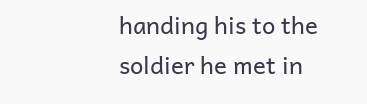handing his to the soldier he met in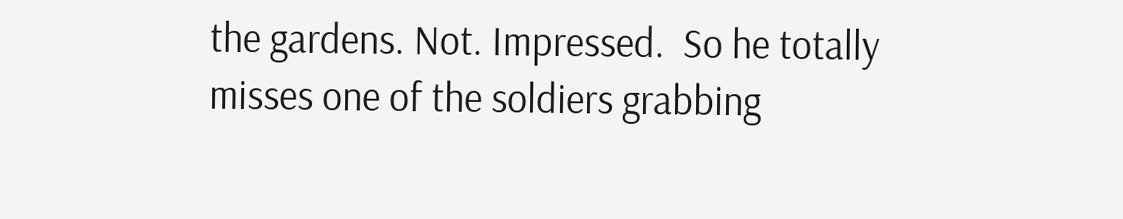the gardens. Not. Impressed.  So he totally misses one of the soldiers grabbing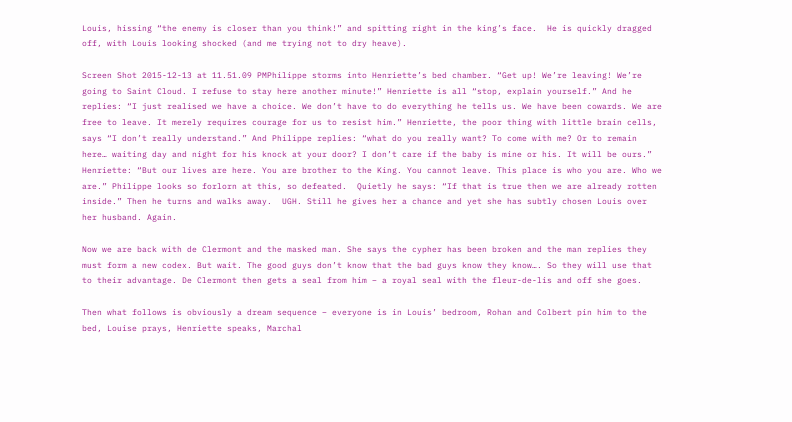Louis, hissing “the enemy is closer than you think!” and spitting right in the king’s face.  He is quickly dragged off, with Louis looking shocked (and me trying not to dry heave).

Screen Shot 2015-12-13 at 11.51.09 PMPhilippe storms into Henriette’s bed chamber. “Get up! We’re leaving! We’re going to Saint Cloud. I refuse to stay here another minute!” Henriette is all “stop, explain yourself.” And he replies: “I just realised we have a choice. We don’t have to do everything he tells us. We have been cowards. We are free to leave. It merely requires courage for us to resist him.” Henriette, the poor thing with little brain cells, says “I don’t really understand.” And Philippe replies: “what do you really want? To come with me? Or to remain here… waiting day and night for his knock at your door? I don’t care if the baby is mine or his. It will be ours.” Henriette: “But our lives are here. You are brother to the King. You cannot leave. This place is who you are. Who we are.” Philippe looks so forlorn at this, so defeated.  Quietly he says: “If that is true then we are already rotten inside.” Then he turns and walks away.  UGH. Still he gives her a chance and yet she has subtly chosen Louis over her husband. Again.

Now we are back with de Clermont and the masked man. She says the cypher has been broken and the man replies they must form a new codex. But wait. The good guys don’t know that the bad guys know they know…. So they will use that to their advantage. De Clermont then gets a seal from him – a royal seal with the fleur-de-lis and off she goes.

Then what follows is obviously a dream sequence – everyone is in Louis’ bedroom, Rohan and Colbert pin him to the bed, Louise prays, Henriette speaks, Marchal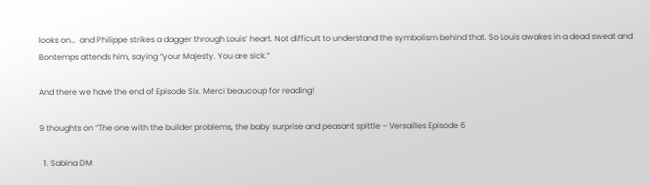looks on…  and Philippe strikes a dagger through Louis’ heart. Not difficult to understand the symbolism behind that. So Louis awakes in a dead sweat and Bontemps attends him, saying “your Majesty. You are sick.”

And there we have the end of Episode Six. Merci beaucoup for reading!

9 thoughts on “The one with the builder problems, the baby surprise and peasant spittle – Versailles Episode 6

  1. Sabina DM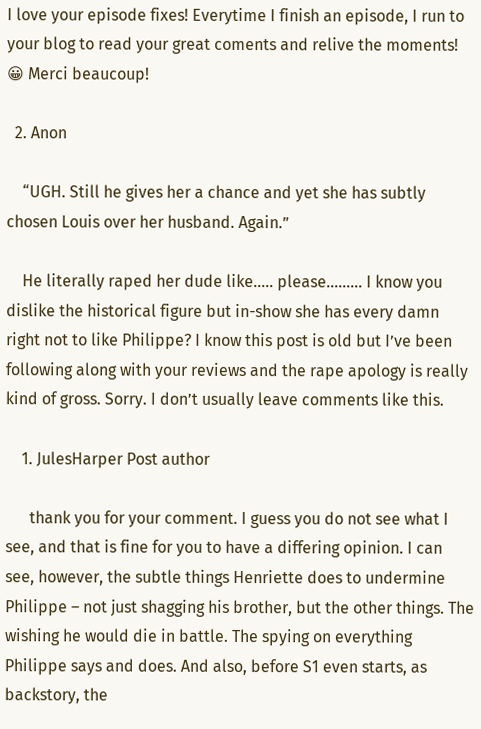I love your episode fixes! Everytime I finish an episode, I run to your blog to read your great coments and relive the moments! 😀 Merci beaucoup!

  2. Anon

    “UGH. Still he gives her a chance and yet she has subtly chosen Louis over her husband. Again.”

    He literally raped her dude like….. please……… I know you dislike the historical figure but in-show she has every damn right not to like Philippe? I know this post is old but I’ve been following along with your reviews and the rape apology is really kind of gross. Sorry. I don’t usually leave comments like this.

    1. JulesHarper Post author

      thank you for your comment. I guess you do not see what I see, and that is fine for you to have a differing opinion. I can see, however, the subtle things Henriette does to undermine Philippe – not just shagging his brother, but the other things. The wishing he would die in battle. The spying on everything Philippe says and does. And also, before S1 even starts, as backstory, the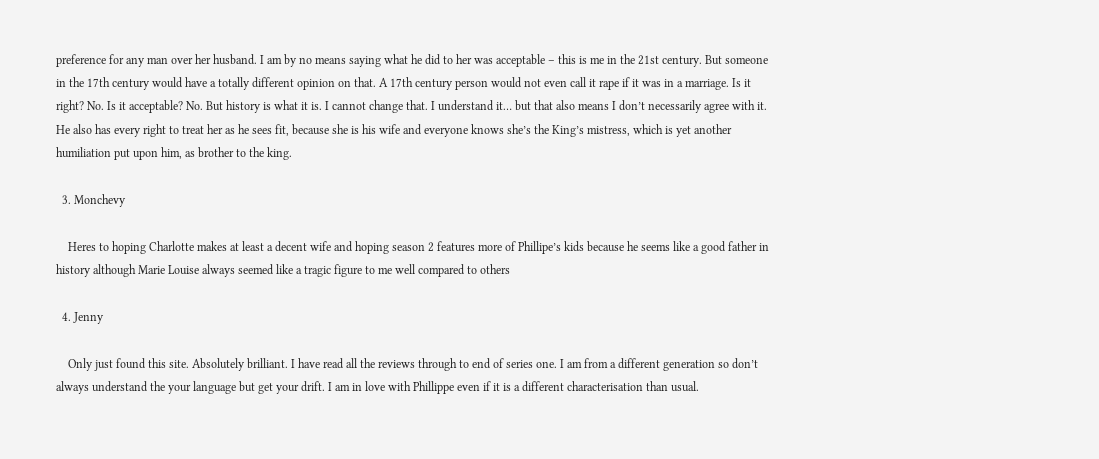preference for any man over her husband. I am by no means saying what he did to her was acceptable – this is me in the 21st century. But someone in the 17th century would have a totally different opinion on that. A 17th century person would not even call it rape if it was in a marriage. Is it right? No. Is it acceptable? No. But history is what it is. I cannot change that. I understand it… but that also means I don’t necessarily agree with it. He also has every right to treat her as he sees fit, because she is his wife and everyone knows she’s the King’s mistress, which is yet another humiliation put upon him, as brother to the king.

  3. Monchevy

    Heres to hoping Charlotte makes at least a decent wife and hoping season 2 features more of Phillipe’s kids because he seems like a good father in history although Marie Louise always seemed like a tragic figure to me well compared to others

  4. Jenny

    Only just found this site. Absolutely brilliant. I have read all the reviews through to end of series one. I am from a different generation so don’t always understand the your language but get your drift. I am in love with Phillippe even if it is a different characterisation than usual.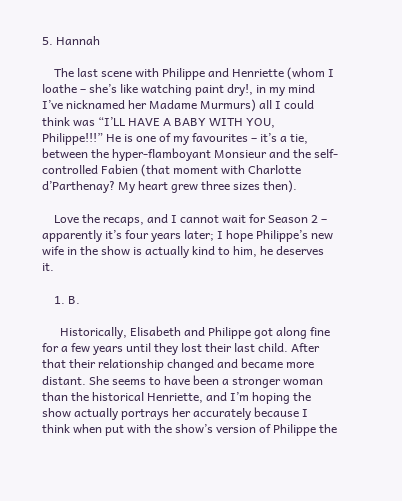5. Hannah

    The last scene with Philippe and Henriette (whom I loathe – she’s like watching paint dry!, in my mind I’ve nicknamed her Madame Murmurs) all I could think was “I’LL HAVE A BABY WITH YOU, Philippe!!!” He is one of my favourites – it’s a tie, between the hyper-flamboyant Monsieur and the self-controlled Fabien (that moment with Charlotte d’Parthenay? My heart grew three sizes then).

    Love the recaps, and I cannot wait for Season 2 – apparently it’s four years later; I hope Philippe’s new wife in the show is actually kind to him, he deserves it.

    1. B.

      Historically, Elisabeth and Philippe got along fine for a few years until they lost their last child. After that their relationship changed and became more distant. She seems to have been a stronger woman than the historical Henriette, and I’m hoping the show actually portrays her accurately because I think when put with the show’s version of Philippe the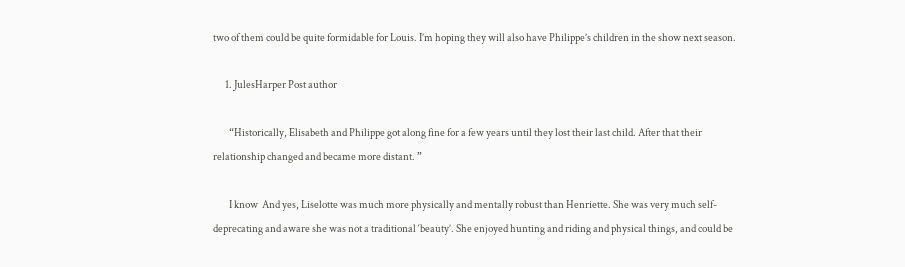two of them could be quite formidable for Louis. I’m hoping they will also have Philippe’s children in the show next season.

      1. JulesHarper Post author

        “Historically, Elisabeth and Philippe got along fine for a few years until they lost their last child. After that their relationship changed and became more distant. ”

        I know  And yes, Liselotte was much more physically and mentally robust than Henriette. She was very much self-deprecating and aware she was not a traditional ‘beauty’. She enjoyed hunting and riding and physical things, and could be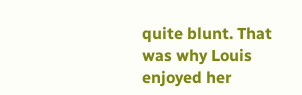quite blunt. That was why Louis enjoyed her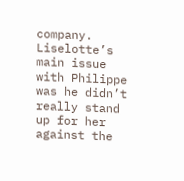company. Liselotte’s main issue with Philippe was he didn’t really stand up for her against the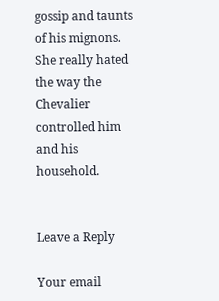gossip and taunts of his mignons. She really hated the way the Chevalier controlled him and his household.


Leave a Reply

Your email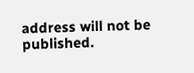address will not be published.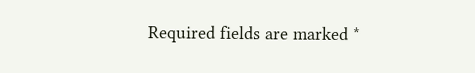Required fields are marked *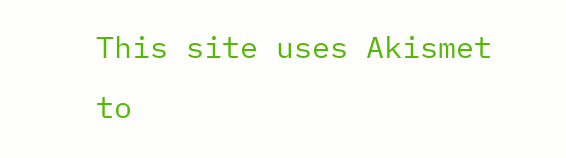This site uses Akismet to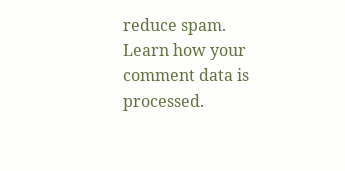reduce spam. Learn how your comment data is processed.